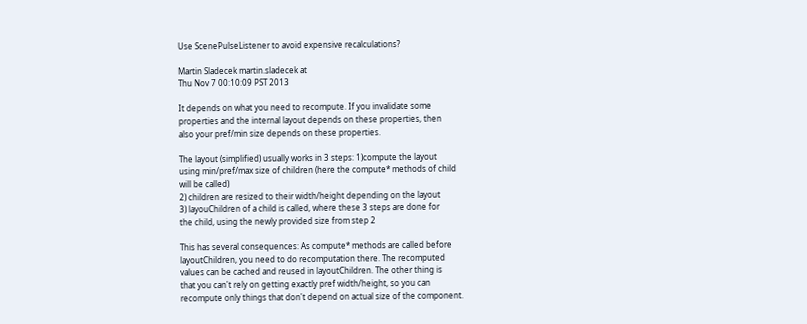Use ScenePulseListener to avoid expensive recalculations?

Martin Sladecek martin.sladecek at
Thu Nov 7 00:10:09 PST 2013

It depends on what you need to recompute. If you invalidate some
properties and the internal layout depends on these properties, then
also your pref/min size depends on these properties.

The layout (simplified) usually works in 3 steps: 1)compute the layout
using min/pref/max size of children (here the compute* methods of child
will be called)
2) children are resized to their width/height depending on the layout
3) layouChildren of a child is called, where these 3 steps are done for
the child, using the newly provided size from step 2

This has several consequences: As compute* methods are called before
layoutChildren, you need to do recomputation there. The recomputed
values can be cached and reused in layoutChildren. The other thing is
that you can't rely on getting exactly pref width/height, so you can
recompute only things that don't depend on actual size of the component.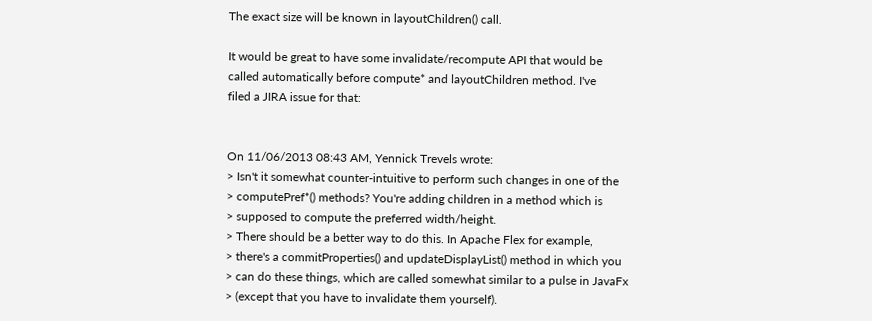The exact size will be known in layoutChildren() call.

It would be great to have some invalidate/recompute API that would be
called automatically before compute* and layoutChildren method. I've
filed a JIRA issue for that:


On 11/06/2013 08:43 AM, Yennick Trevels wrote:
> Isn't it somewhat counter-intuitive to perform such changes in one of the
> computePref*() methods? You're adding children in a method which is
> supposed to compute the preferred width/height.
> There should be a better way to do this. In Apache Flex for example,
> there's a commitProperties() and updateDisplayList() method in which you
> can do these things, which are called somewhat similar to a pulse in JavaFx
> (except that you have to invalidate them yourself).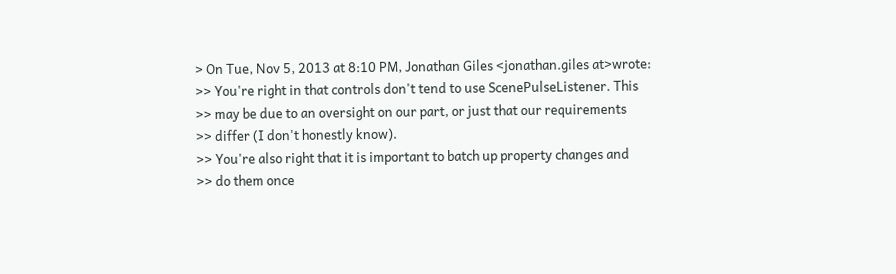> On Tue, Nov 5, 2013 at 8:10 PM, Jonathan Giles <jonathan.giles at>wrote:
>> You're right in that controls don't tend to use ScenePulseListener. This
>> may be due to an oversight on our part, or just that our requirements
>> differ (I don't honestly know).
>> You're also right that it is important to batch up property changes and
>> do them once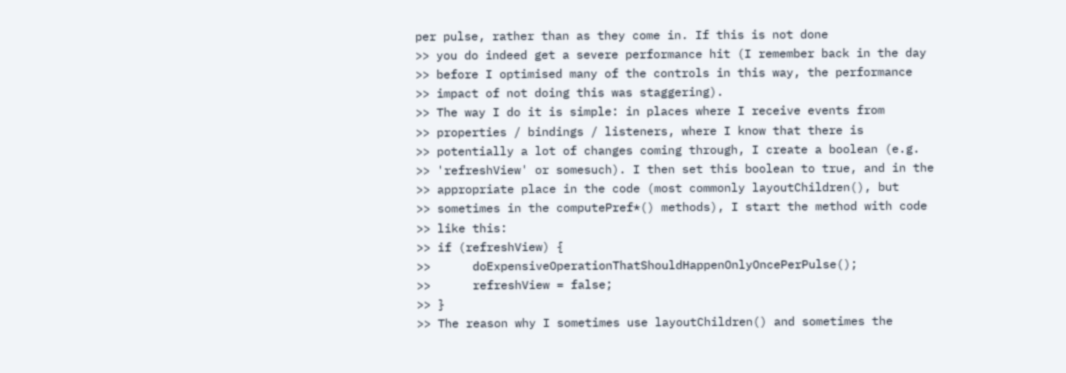per pulse, rather than as they come in. If this is not done
>> you do indeed get a severe performance hit (I remember back in the day
>> before I optimised many of the controls in this way, the performance
>> impact of not doing this was staggering).
>> The way I do it is simple: in places where I receive events from
>> properties / bindings / listeners, where I know that there is
>> potentially a lot of changes coming through, I create a boolean (e.g.
>> 'refreshView' or somesuch). I then set this boolean to true, and in the
>> appropriate place in the code (most commonly layoutChildren(), but
>> sometimes in the computePref*() methods), I start the method with code
>> like this:
>> if (refreshView) {
>>      doExpensiveOperationThatShouldHappenOnlyOncePerPulse();
>>      refreshView = false;
>> }
>> The reason why I sometimes use layoutChildren() and sometimes the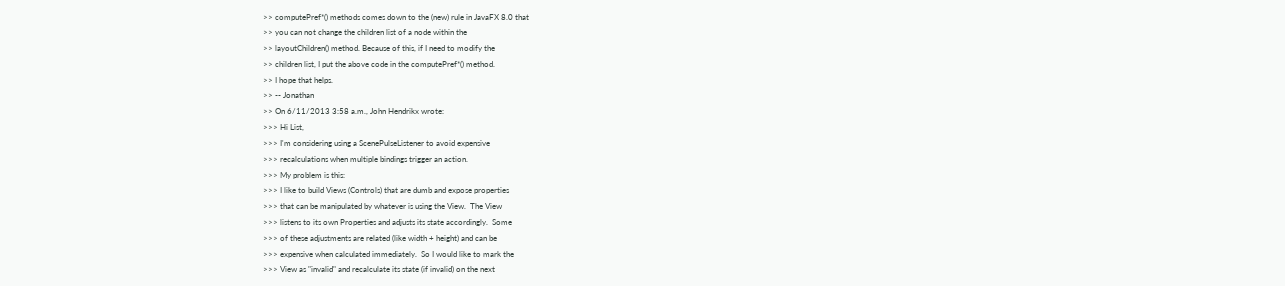>> computePref*() methods comes down to the (new) rule in JavaFX 8.0 that
>> you can not change the children list of a node within the
>> layoutChildren() method. Because of this, if I need to modify the
>> children list, I put the above code in the computePref*() method.
>> I hope that helps.
>> -- Jonathan
>> On 6/11/2013 3:58 a.m., John Hendrikx wrote:
>>> Hi List,
>>> I'm considering using a ScenePulseListener to avoid expensive
>>> recalculations when multiple bindings trigger an action.
>>> My problem is this:
>>> I like to build Views (Controls) that are dumb and expose properties
>>> that can be manipulated by whatever is using the View.  The View
>>> listens to its own Properties and adjusts its state accordingly.  Some
>>> of these adjustments are related (like width + height) and can be
>>> expensive when calculated immediately.  So I would like to mark the
>>> View as "invalid" and recalculate its state (if invalid) on the next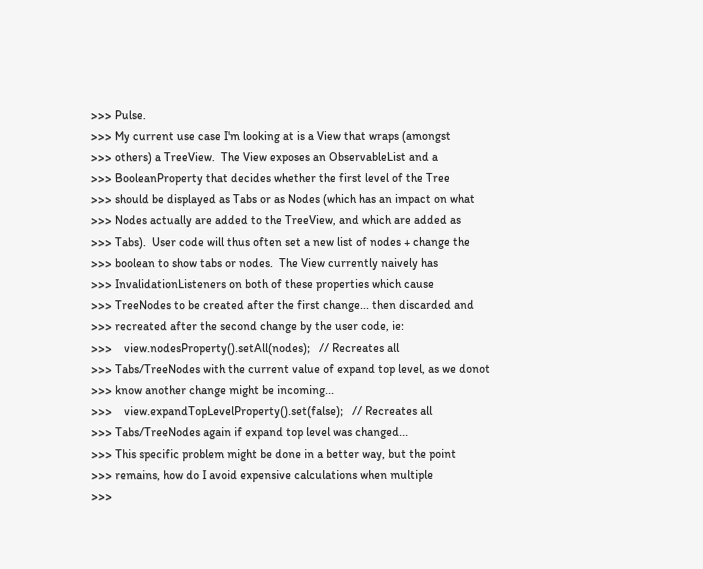>>> Pulse.
>>> My current use case I'm looking at is a View that wraps (amongst
>>> others) a TreeView.  The View exposes an ObservableList and a
>>> BooleanProperty that decides whether the first level of the Tree
>>> should be displayed as Tabs or as Nodes (which has an impact on what
>>> Nodes actually are added to the TreeView, and which are added as
>>> Tabs).  User code will thus often set a new list of nodes + change the
>>> boolean to show tabs or nodes.  The View currently naively has
>>> InvalidationListeners on both of these properties which cause
>>> TreeNodes to be created after the first change... then discarded and
>>> recreated after the second change by the user code, ie:
>>>    view.nodesProperty().setAll(nodes);   // Recreates all
>>> Tabs/TreeNodes with the current value of expand top level, as we donot
>>> know another change might be incoming...
>>>    view.expandTopLevelProperty().set(false);   // Recreates all
>>> Tabs/TreeNodes again if expand top level was changed...
>>> This specific problem might be done in a better way, but the point
>>> remains, how do I avoid expensive calculations when multiple
>>>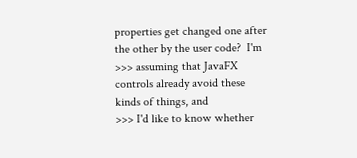properties get changed one after the other by the user code?  I'm
>>> assuming that JavaFX controls already avoid these kinds of things, and
>>> I'd like to know whether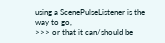using a ScenePulseListener is the way to go,
>>> or that it can/should be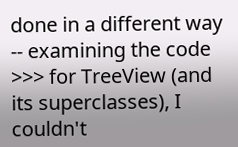done in a different way -- examining the code
>>> for TreeView (and its superclasses), I couldn't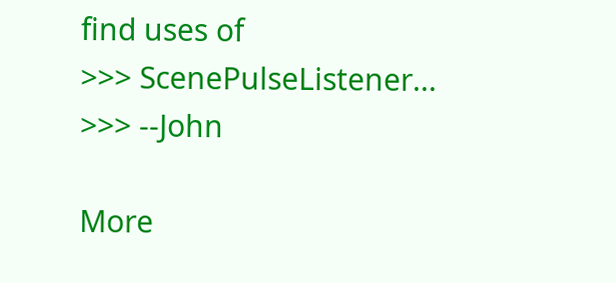find uses of
>>> ScenePulseListener...
>>> --John

More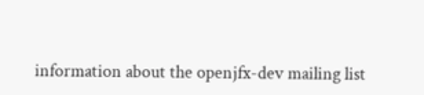information about the openjfx-dev mailing list